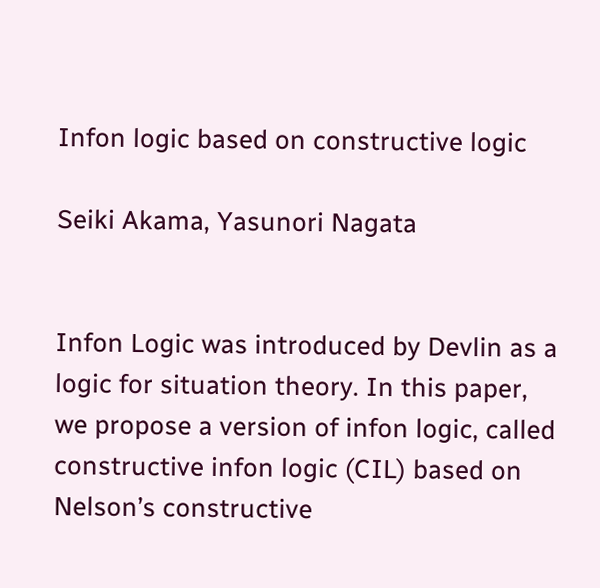Infon logic based on constructive logic

Seiki Akama, Yasunori Nagata


Infon Logic was introduced by Devlin as a logic for situation theory. In this paper, we propose a version of infon logic, called constructive infon logic (CIL) based on Nelson’s constructive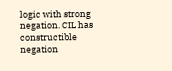logic with strong negation. CIL has constructible negation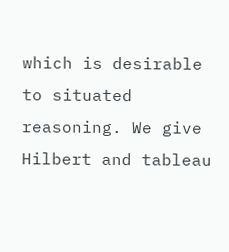which is desirable to situated reasoning. We give Hilbert and tableau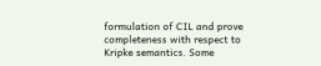formulation of CIL and prove completeness with respect to Kripke semantics. Some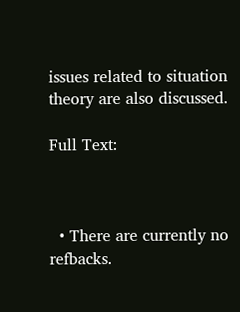issues related to situation theory are also discussed.

Full Text:



  • There are currently no refbacks.